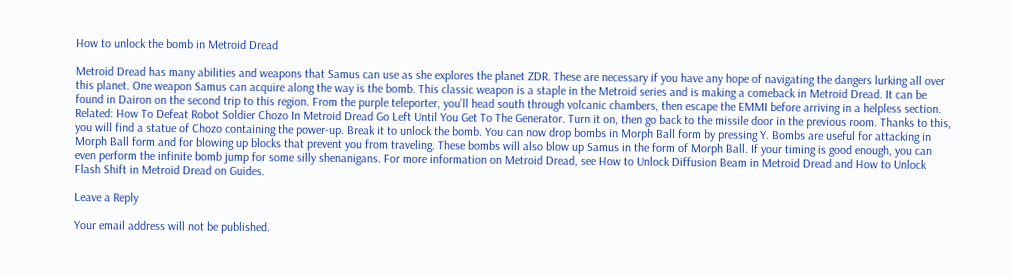How to unlock the bomb in Metroid Dread

Metroid Dread has many abilities and weapons that Samus can use as she explores the planet ZDR. These are necessary if you have any hope of navigating the dangers lurking all over this planet. One weapon Samus can acquire along the way is the bomb. This classic weapon is a staple in the Metroid series and is making a comeback in Metroid Dread. It can be found in Dairon on the second trip to this region. From the purple teleporter, you’ll head south through volcanic chambers, then escape the EMMI before arriving in a helpless section. Related: How To Defeat Robot Soldier Chozo In Metroid Dread Go Left Until You Get To The Generator. Turn it on, then go back to the missile door in the previous room. Thanks to this, you will find a statue of Chozo containing the power-up. Break it to unlock the bomb. You can now drop bombs in Morph Ball form by pressing Y. Bombs are useful for attacking in Morph Ball form and for blowing up blocks that prevent you from traveling. These bombs will also blow up Samus in the form of Morph Ball. If your timing is good enough, you can even perform the infinite bomb jump for some silly shenanigans. For more information on Metroid Dread, see How to Unlock Diffusion Beam in Metroid Dread and How to Unlock Flash Shift in Metroid Dread on Guides.

Leave a Reply

Your email address will not be published.